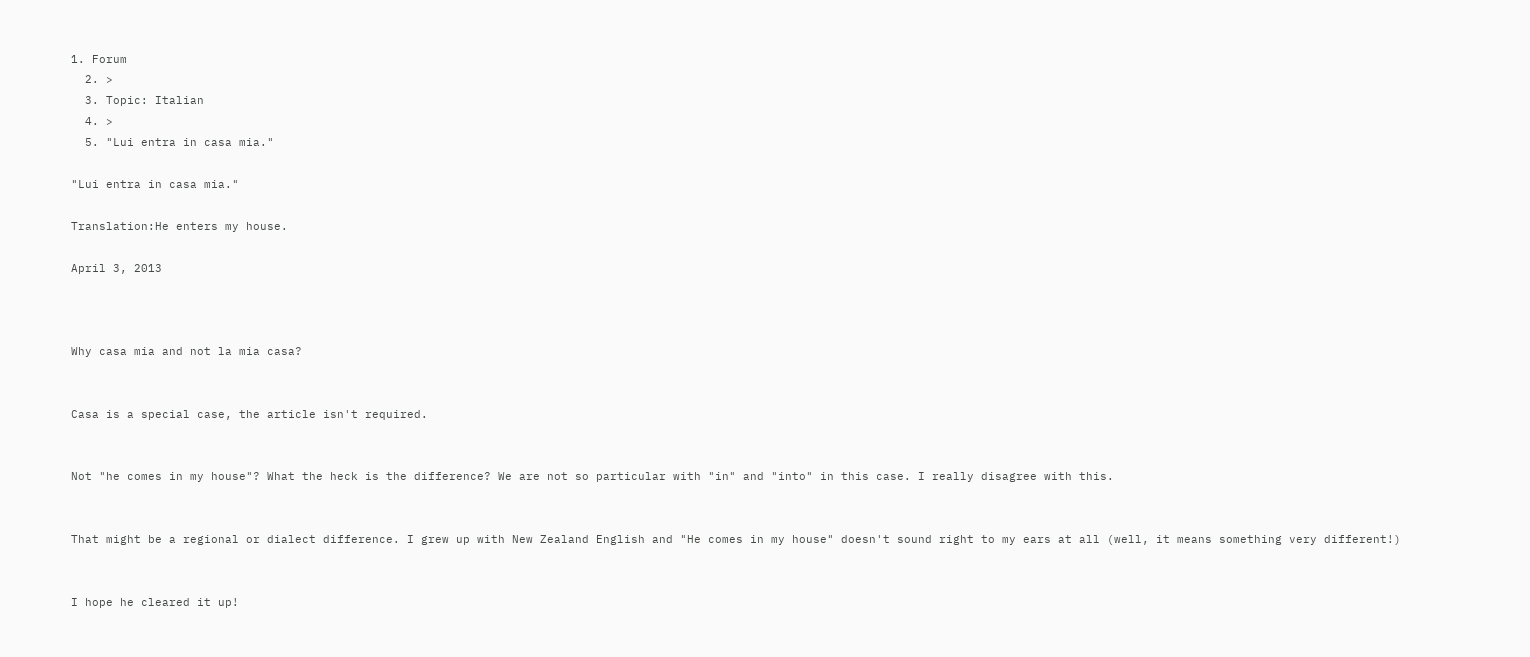1. Forum
  2. >
  3. Topic: Italian
  4. >
  5. "Lui entra in casa mia."

"Lui entra in casa mia."

Translation:He enters my house.

April 3, 2013



Why casa mia and not la mia casa?


Casa is a special case, the article isn't required.


Not "he comes in my house"? What the heck is the difference? We are not so particular with "in" and "into" in this case. I really disagree with this.


That might be a regional or dialect difference. I grew up with New Zealand English and "He comes in my house" doesn't sound right to my ears at all (well, it means something very different!)


I hope he cleared it up!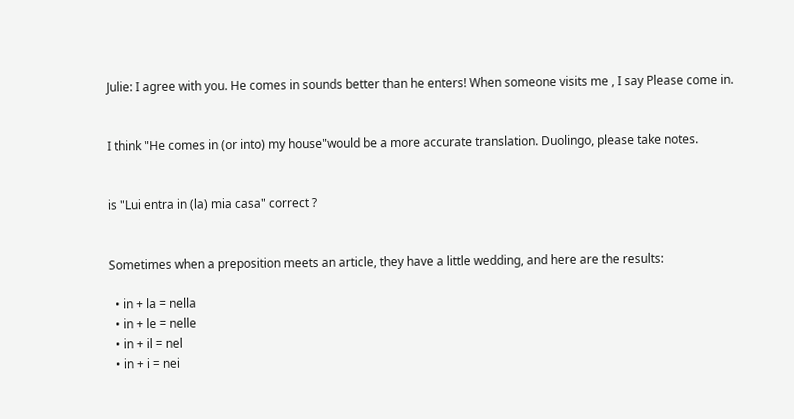Julie: I agree with you. He comes in sounds better than he enters! When someone visits me , I say Please come in.


I think "He comes in (or into) my house"would be a more accurate translation. Duolingo, please take notes.


is "Lui entra in (la) mia casa" correct ?


Sometimes when a preposition meets an article, they have a little wedding, and here are the results:

  • in + la = nella
  • in + le = nelle
  • in + il = nel
  • in + i = nei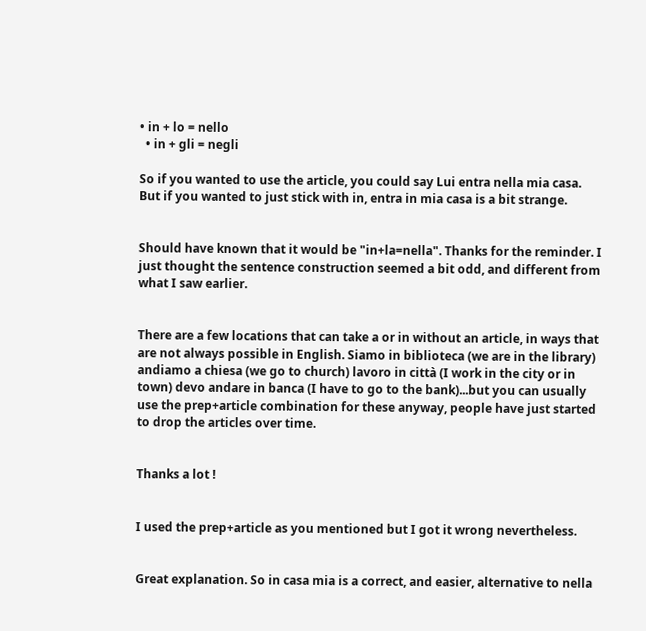• in + lo = nello
  • in + gli = negli

So if you wanted to use the article, you could say Lui entra nella mia casa. But if you wanted to just stick with in, entra in mia casa is a bit strange.


Should have known that it would be "in+la=nella". Thanks for the reminder. I just thought the sentence construction seemed a bit odd, and different from what I saw earlier.


There are a few locations that can take a or in without an article, in ways that are not always possible in English. Siamo in biblioteca (we are in the library) andiamo a chiesa (we go to church) lavoro in città (I work in the city or in town) devo andare in banca (I have to go to the bank)...but you can usually use the prep+article combination for these anyway, people have just started to drop the articles over time.


Thanks a lot !


I used the prep+article as you mentioned but I got it wrong nevertheless.


Great explanation. So in casa mia is a correct, and easier, alternative to nella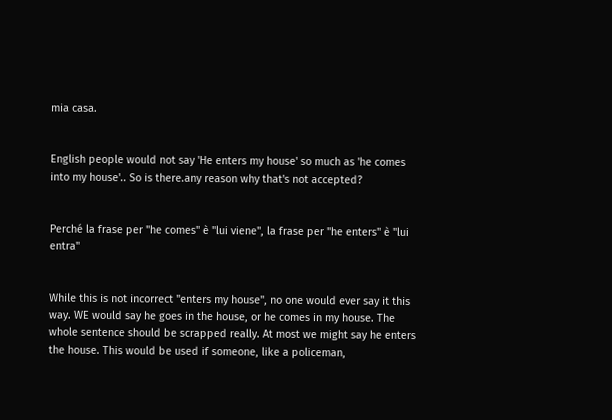mia casa.


English people would not say 'He enters my house' so much as 'he comes into my house'.. So is there.any reason why that's not accepted?


Perché la frase per "he comes" è "lui viene", la frase per "he enters" è "lui entra"


While this is not incorrect "enters my house", no one would ever say it this way. WE would say he goes in the house, or he comes in my house. The whole sentence should be scrapped really. At most we might say he enters the house. This would be used if someone, like a policeman,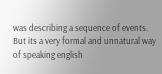was describing a sequence of events. But its a very formal and unnatural way of speaking english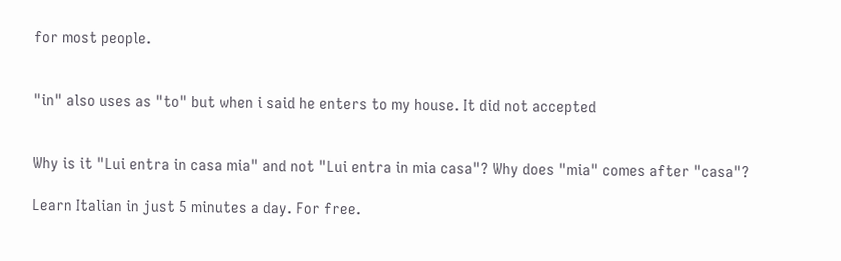for most people.


"in" also uses as "to" but when i said he enters to my house. It did not accepted


Why is it "Lui entra in casa mia" and not "Lui entra in mia casa"? Why does "mia" comes after "casa"?

Learn Italian in just 5 minutes a day. For free.